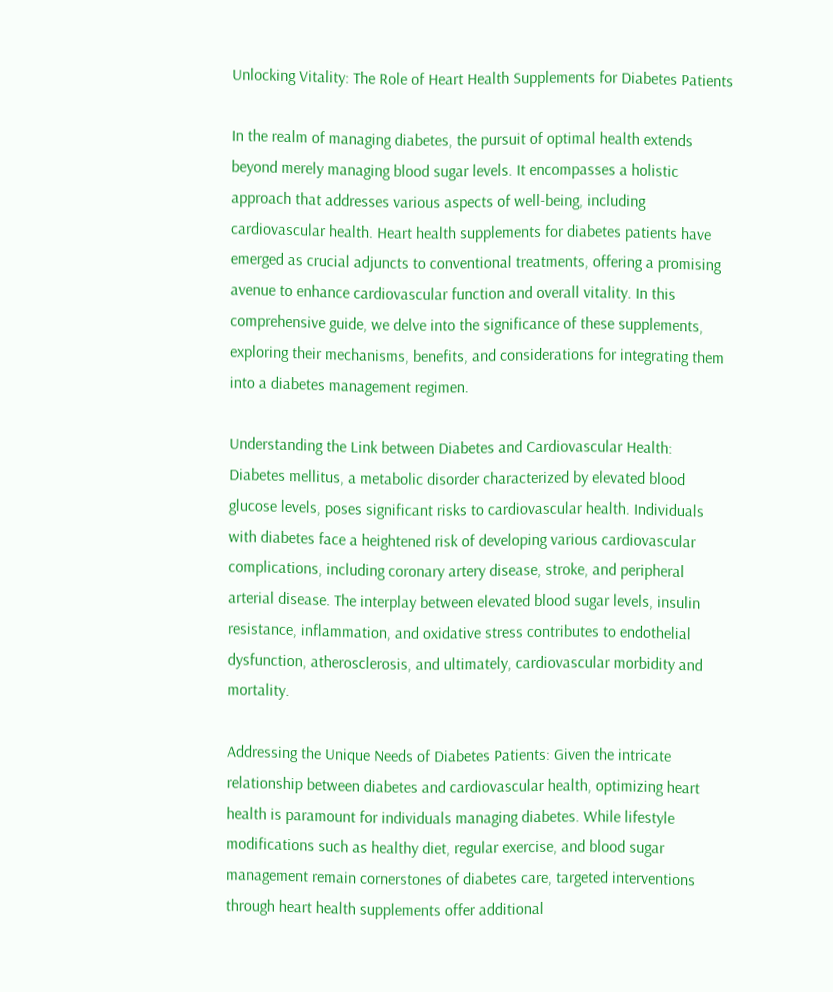Unlocking Vitality: The Role of Heart Health Supplements for Diabetes Patients

In the realm of managing diabetes, the pursuit of optimal health extends beyond merely managing blood sugar levels. It encompasses a holistic approach that addresses various aspects of well-being, including cardiovascular health. Heart health supplements for diabetes patients have emerged as crucial adjuncts to conventional treatments, offering a promising avenue to enhance cardiovascular function and overall vitality. In this comprehensive guide, we delve into the significance of these supplements, exploring their mechanisms, benefits, and considerations for integrating them into a diabetes management regimen.

Understanding the Link between Diabetes and Cardiovascular Health: Diabetes mellitus, a metabolic disorder characterized by elevated blood glucose levels, poses significant risks to cardiovascular health. Individuals with diabetes face a heightened risk of developing various cardiovascular complications, including coronary artery disease, stroke, and peripheral arterial disease. The interplay between elevated blood sugar levels, insulin resistance, inflammation, and oxidative stress contributes to endothelial dysfunction, atherosclerosis, and ultimately, cardiovascular morbidity and mortality.

Addressing the Unique Needs of Diabetes Patients: Given the intricate relationship between diabetes and cardiovascular health, optimizing heart health is paramount for individuals managing diabetes. While lifestyle modifications such as healthy diet, regular exercise, and blood sugar management remain cornerstones of diabetes care, targeted interventions through heart health supplements offer additional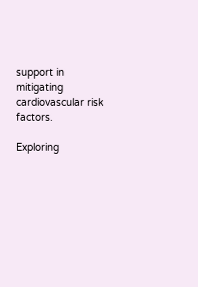support in mitigating cardiovascular risk factors.

Exploring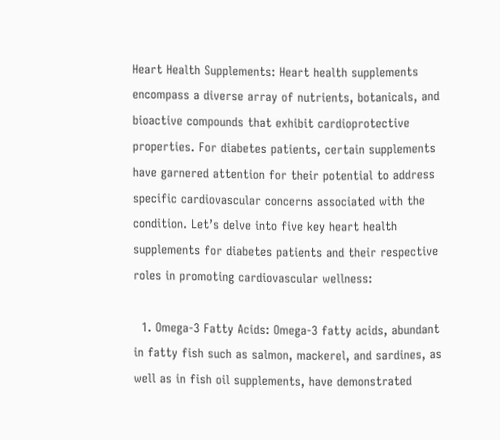Heart Health Supplements: Heart health supplements encompass a diverse array of nutrients, botanicals, and bioactive compounds that exhibit cardioprotective properties. For diabetes patients, certain supplements have garnered attention for their potential to address specific cardiovascular concerns associated with the condition. Let’s delve into five key heart health supplements for diabetes patients and their respective roles in promoting cardiovascular wellness:

  1. Omega-3 Fatty Acids: Omega-3 fatty acids, abundant in fatty fish such as salmon, mackerel, and sardines, as well as in fish oil supplements, have demonstrated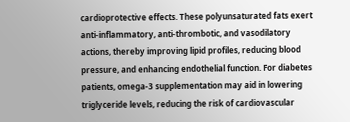cardioprotective effects. These polyunsaturated fats exert anti-inflammatory, anti-thrombotic, and vasodilatory actions, thereby improving lipid profiles, reducing blood pressure, and enhancing endothelial function. For diabetes patients, omega-3 supplementation may aid in lowering triglyceride levels, reducing the risk of cardiovascular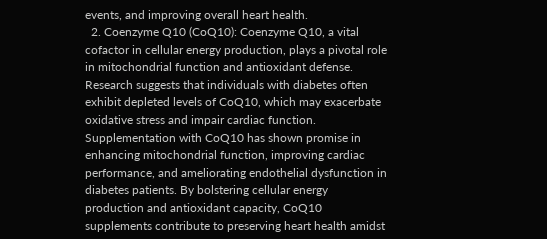events, and improving overall heart health.
  2. Coenzyme Q10 (CoQ10): Coenzyme Q10, a vital cofactor in cellular energy production, plays a pivotal role in mitochondrial function and antioxidant defense. Research suggests that individuals with diabetes often exhibit depleted levels of CoQ10, which may exacerbate oxidative stress and impair cardiac function. Supplementation with CoQ10 has shown promise in enhancing mitochondrial function, improving cardiac performance, and ameliorating endothelial dysfunction in diabetes patients. By bolstering cellular energy production and antioxidant capacity, CoQ10 supplements contribute to preserving heart health amidst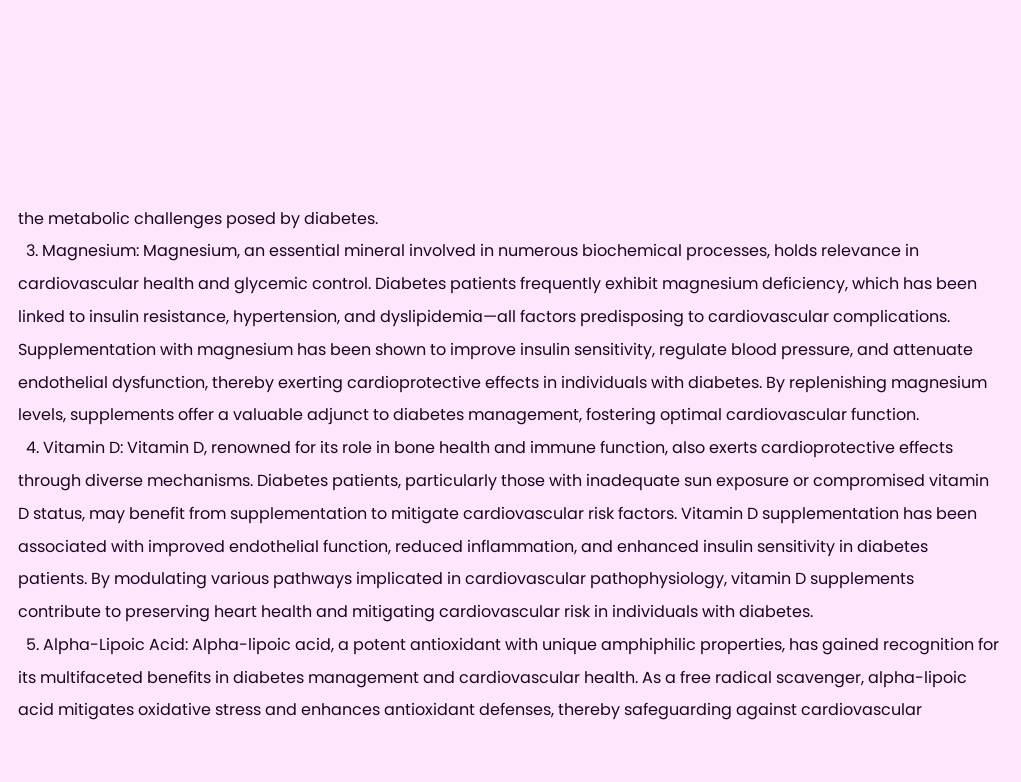the metabolic challenges posed by diabetes.
  3. Magnesium: Magnesium, an essential mineral involved in numerous biochemical processes, holds relevance in cardiovascular health and glycemic control. Diabetes patients frequently exhibit magnesium deficiency, which has been linked to insulin resistance, hypertension, and dyslipidemia—all factors predisposing to cardiovascular complications. Supplementation with magnesium has been shown to improve insulin sensitivity, regulate blood pressure, and attenuate endothelial dysfunction, thereby exerting cardioprotective effects in individuals with diabetes. By replenishing magnesium levels, supplements offer a valuable adjunct to diabetes management, fostering optimal cardiovascular function.
  4. Vitamin D: Vitamin D, renowned for its role in bone health and immune function, also exerts cardioprotective effects through diverse mechanisms. Diabetes patients, particularly those with inadequate sun exposure or compromised vitamin D status, may benefit from supplementation to mitigate cardiovascular risk factors. Vitamin D supplementation has been associated with improved endothelial function, reduced inflammation, and enhanced insulin sensitivity in diabetes patients. By modulating various pathways implicated in cardiovascular pathophysiology, vitamin D supplements contribute to preserving heart health and mitigating cardiovascular risk in individuals with diabetes.
  5. Alpha-Lipoic Acid: Alpha-lipoic acid, a potent antioxidant with unique amphiphilic properties, has gained recognition for its multifaceted benefits in diabetes management and cardiovascular health. As a free radical scavenger, alpha-lipoic acid mitigates oxidative stress and enhances antioxidant defenses, thereby safeguarding against cardiovascular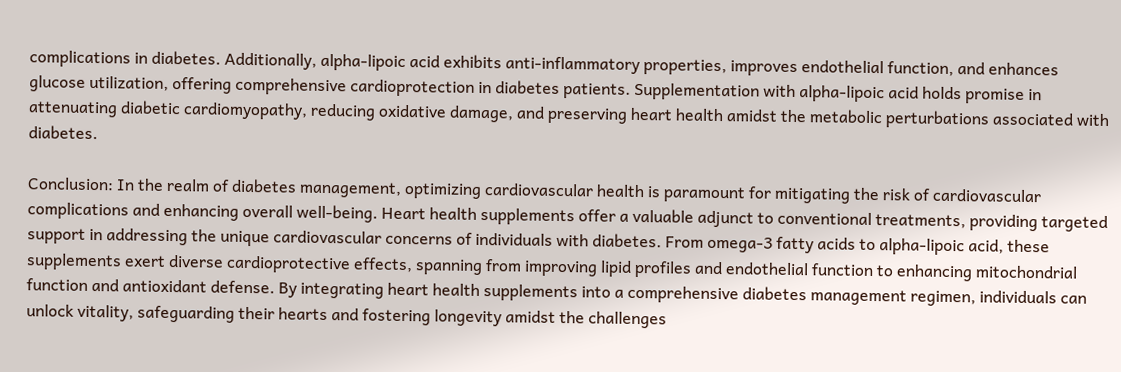complications in diabetes. Additionally, alpha-lipoic acid exhibits anti-inflammatory properties, improves endothelial function, and enhances glucose utilization, offering comprehensive cardioprotection in diabetes patients. Supplementation with alpha-lipoic acid holds promise in attenuating diabetic cardiomyopathy, reducing oxidative damage, and preserving heart health amidst the metabolic perturbations associated with diabetes.

Conclusion: In the realm of diabetes management, optimizing cardiovascular health is paramount for mitigating the risk of cardiovascular complications and enhancing overall well-being. Heart health supplements offer a valuable adjunct to conventional treatments, providing targeted support in addressing the unique cardiovascular concerns of individuals with diabetes. From omega-3 fatty acids to alpha-lipoic acid, these supplements exert diverse cardioprotective effects, spanning from improving lipid profiles and endothelial function to enhancing mitochondrial function and antioxidant defense. By integrating heart health supplements into a comprehensive diabetes management regimen, individuals can unlock vitality, safeguarding their hearts and fostering longevity amidst the challenges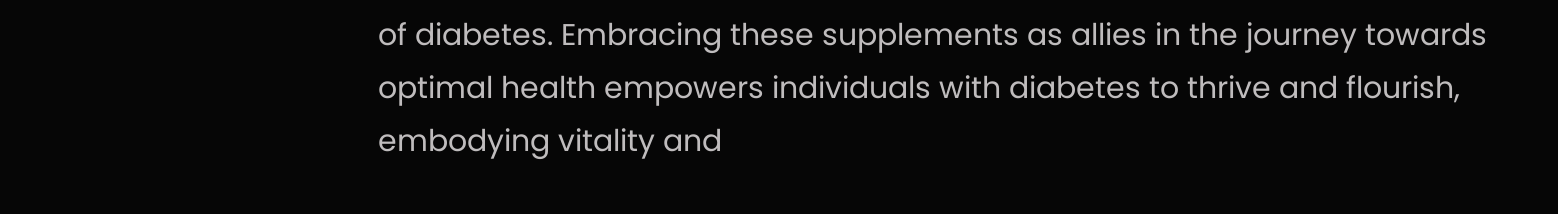of diabetes. Embracing these supplements as allies in the journey towards optimal health empowers individuals with diabetes to thrive and flourish, embodying vitality and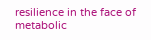resilience in the face of metabolic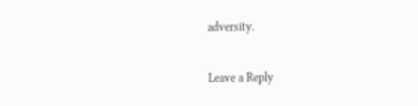adversity.

Leave a Reply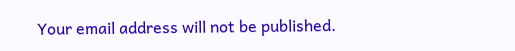Your email address will not be published.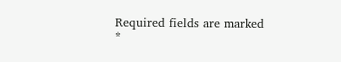Required fields are marked *